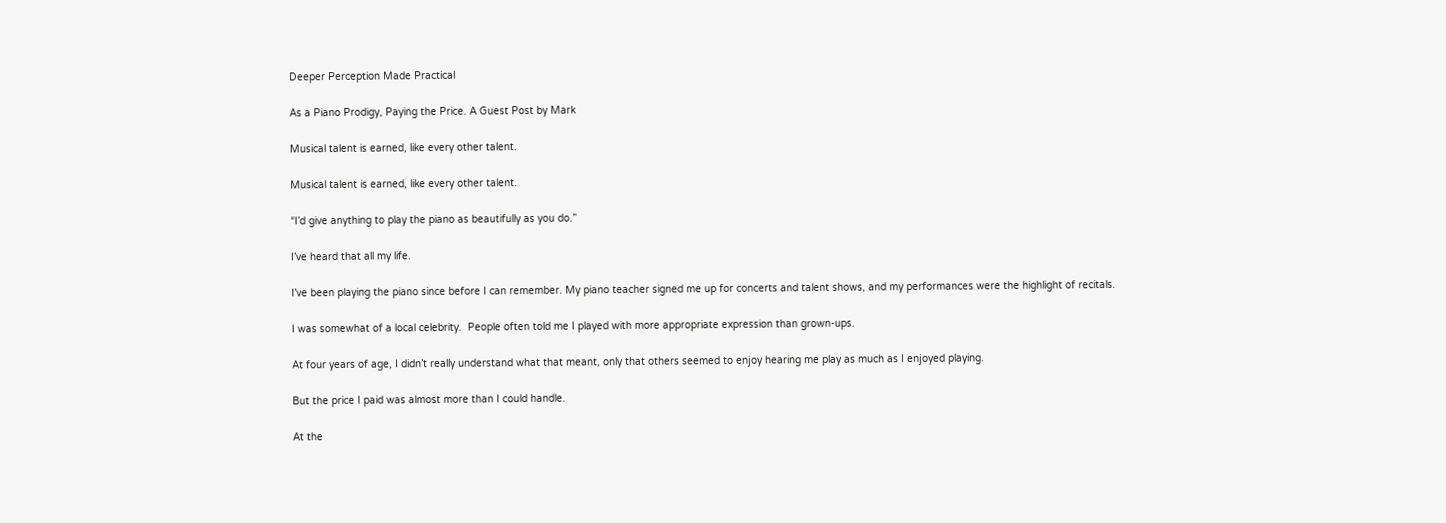Deeper Perception Made Practical

As a Piano Prodigy, Paying the Price. A Guest Post by Mark

Musical talent is earned, like every other talent.

Musical talent is earned, like every other talent.

“I’d give anything to play the piano as beautifully as you do.”

I’ve heard that all my life.

I’ve been playing the piano since before I can remember. My piano teacher signed me up for concerts and talent shows, and my performances were the highlight of recitals.

I was somewhat of a local celebrity.  People often told me I played with more appropriate expression than grown-ups.

At four years of age, I didn’t really understand what that meant, only that others seemed to enjoy hearing me play as much as I enjoyed playing.

But the price I paid was almost more than I could handle.

At the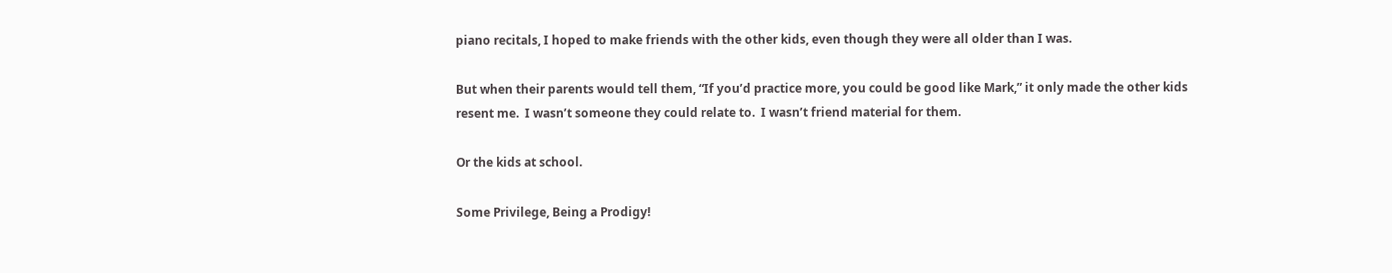piano recitals, I hoped to make friends with the other kids, even though they were all older than I was.

But when their parents would tell them, “If you’d practice more, you could be good like Mark,” it only made the other kids resent me.  I wasn’t someone they could relate to.  I wasn’t friend material for them.

Or the kids at school.

Some Privilege, Being a Prodigy!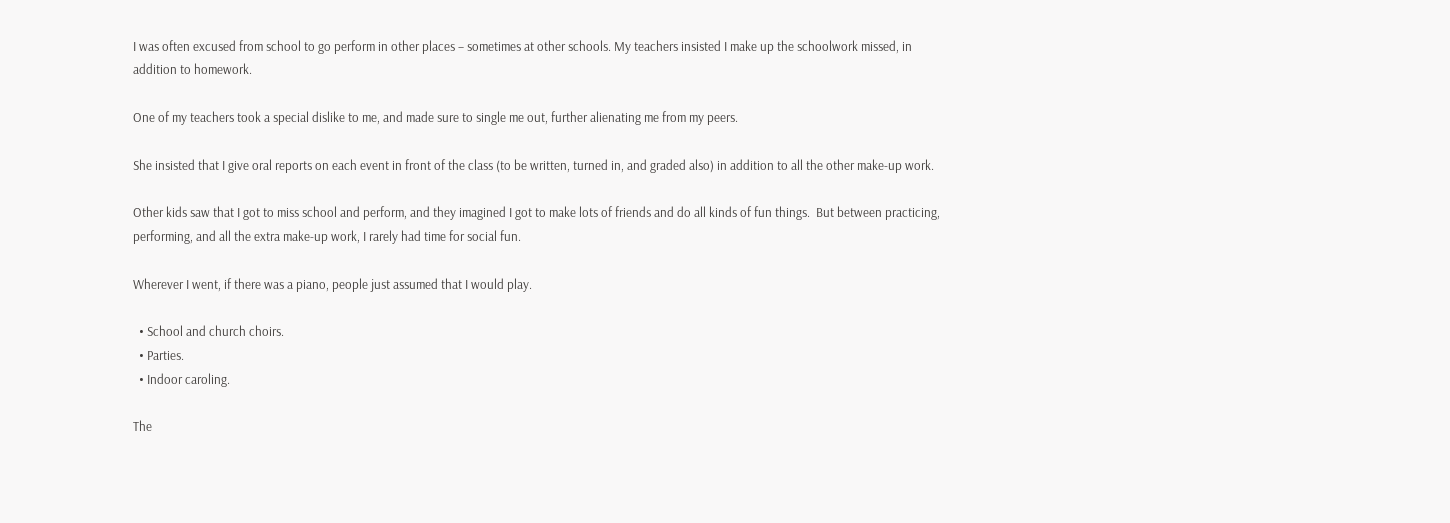I was often excused from school to go perform in other places – sometimes at other schools. My teachers insisted I make up the schoolwork missed, in addition to homework.

One of my teachers took a special dislike to me, and made sure to single me out, further alienating me from my peers.

She insisted that I give oral reports on each event in front of the class (to be written, turned in, and graded also) in addition to all the other make-up work.

Other kids saw that I got to miss school and perform, and they imagined I got to make lots of friends and do all kinds of fun things.  But between practicing, performing, and all the extra make-up work, I rarely had time for social fun.

Wherever I went, if there was a piano, people just assumed that I would play.

  • School and church choirs.
  • Parties.
  • Indoor caroling.

The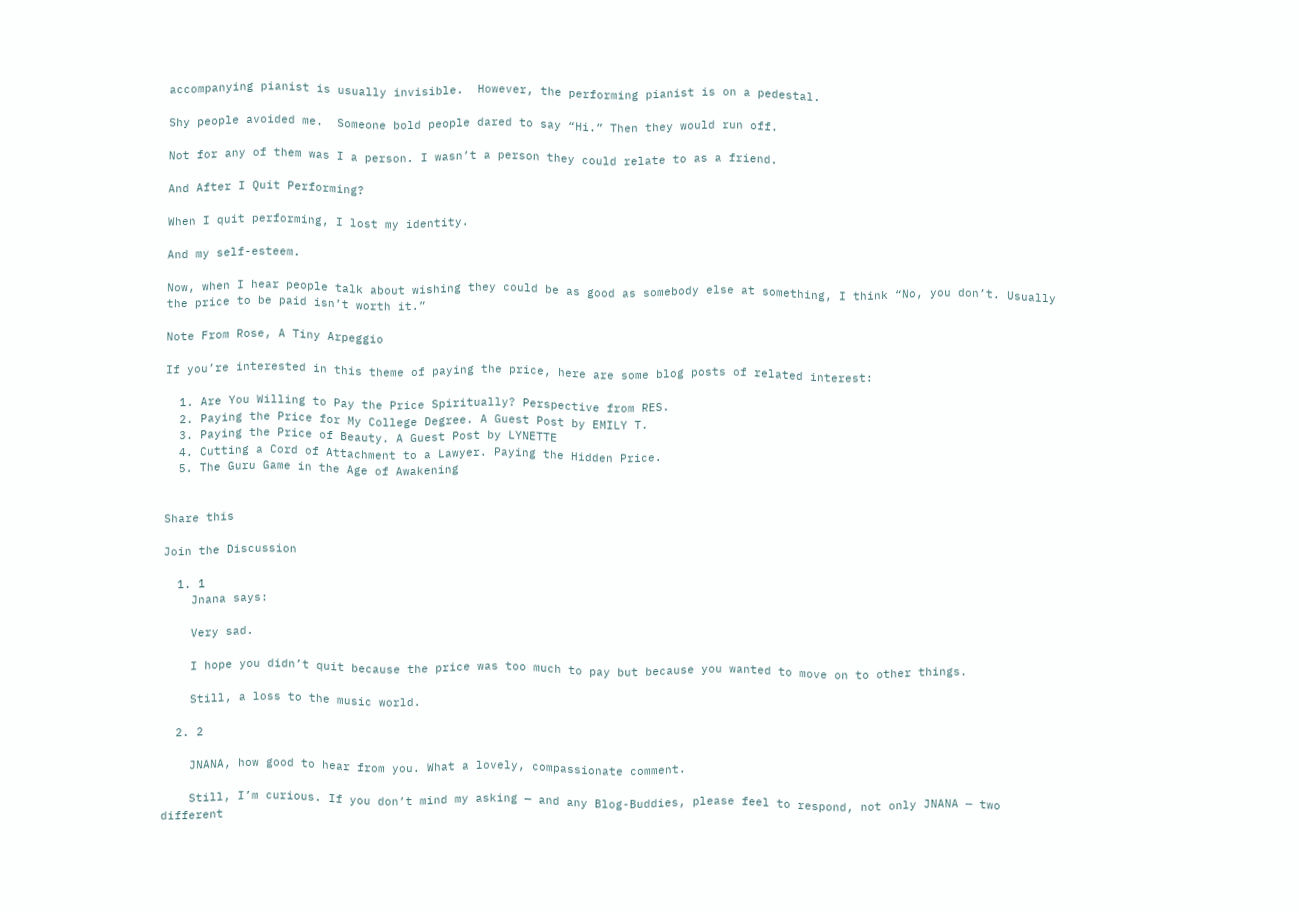accompanying pianist is usually invisible.  However, the performing pianist is on a pedestal.

Shy people avoided me.  Someone bold people dared to say “Hi.” Then they would run off.

Not for any of them was I a person. I wasn’t a person they could relate to as a friend.

And After I Quit Performing?

When I quit performing, I lost my identity.

And my self-esteem.

Now, when I hear people talk about wishing they could be as good as somebody else at something, I think “No, you don’t. Usually the price to be paid isn’t worth it.”

Note From Rose, A Tiny Arpeggio

If you’re interested in this theme of paying the price, here are some blog posts of related interest:

  1. Are You Willing to Pay the Price Spiritually? Perspective from RES.
  2. Paying the Price for My College Degree. A Guest Post by EMILY T.
  3. Paying the Price of Beauty. A Guest Post by LYNETTE
  4. Cutting a Cord of Attachment to a Lawyer. Paying the Hidden Price.
  5. The Guru Game in the Age of Awakening


Share this

Join the Discussion

  1. 1
    Jnana says:

    Very sad.

    I hope you didn’t quit because the price was too much to pay but because you wanted to move on to other things.

    Still, a loss to the music world.

  2. 2

    JNANA, how good to hear from you. What a lovely, compassionate comment.

    Still, I’m curious. If you don’t mind my asking — and any Blog-Buddies, please feel to respond, not only JNANA — two different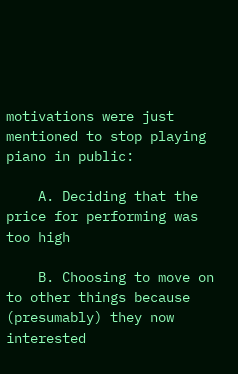motivations were just mentioned to stop playing piano in public:

    A. Deciding that the price for performing was too high

    B. Choosing to move on to other things because (presumably) they now interested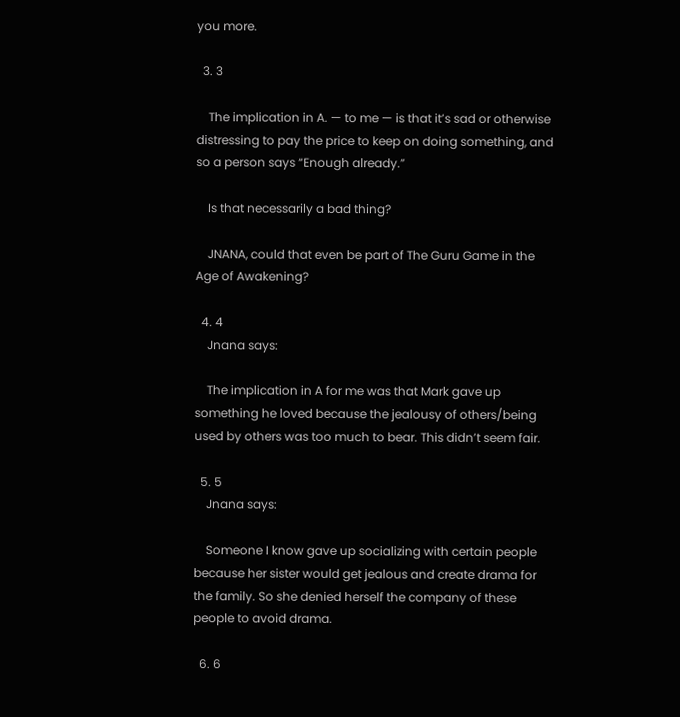you more.

  3. 3

    The implication in A. — to me — is that it’s sad or otherwise distressing to pay the price to keep on doing something, and so a person says “Enough already.”

    Is that necessarily a bad thing?

    JNANA, could that even be part of The Guru Game in the Age of Awakening?

  4. 4
    Jnana says:

    The implication in A for me was that Mark gave up something he loved because the jealousy of others/being used by others was too much to bear. This didn’t seem fair.

  5. 5
    Jnana says:

    Someone I know gave up socializing with certain people because her sister would get jealous and create drama for the family. So she denied herself the company of these people to avoid drama.

  6. 6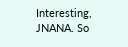Interesting, JNANA. So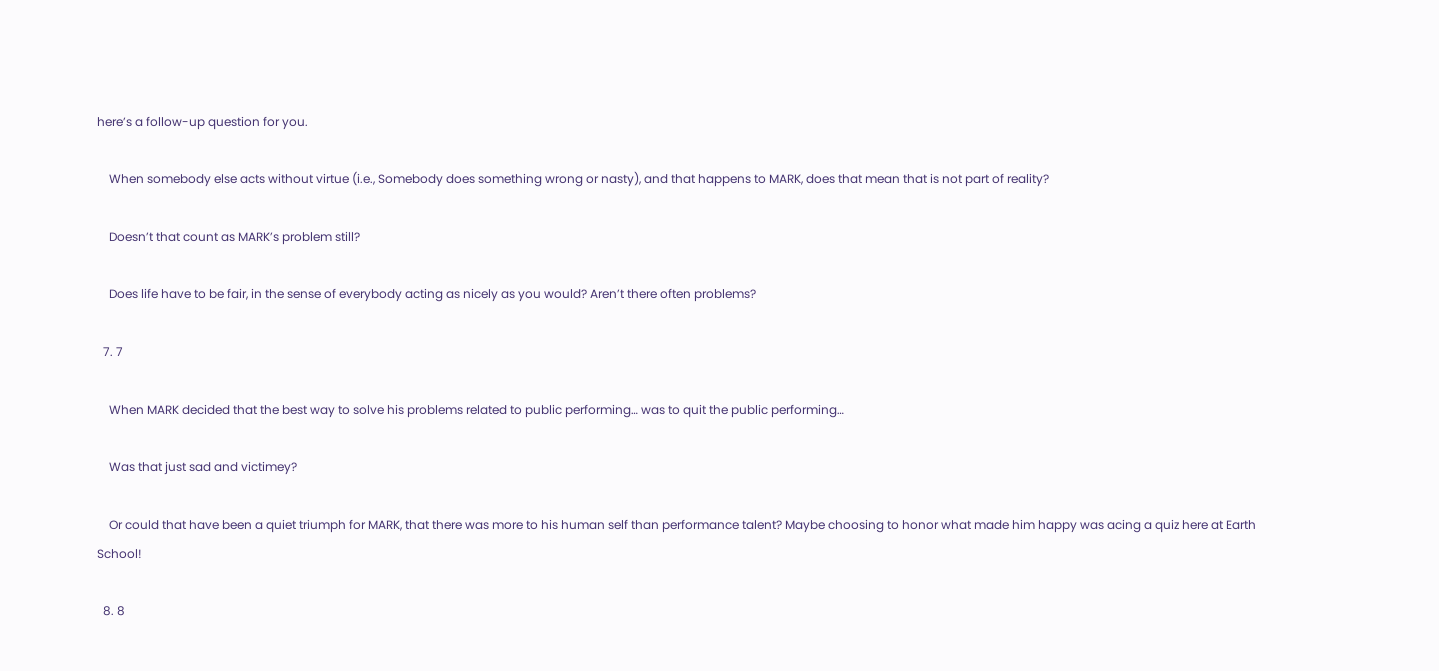here’s a follow-up question for you.

    When somebody else acts without virtue (i.e., Somebody does something wrong or nasty), and that happens to MARK, does that mean that is not part of reality?

    Doesn’t that count as MARK’s problem still?

    Does life have to be fair, in the sense of everybody acting as nicely as you would? Aren’t there often problems?

  7. 7

    When MARK decided that the best way to solve his problems related to public performing… was to quit the public performing…

    Was that just sad and victimey?

    Or could that have been a quiet triumph for MARK, that there was more to his human self than performance talent? Maybe choosing to honor what made him happy was acing a quiz here at Earth School!

  8. 8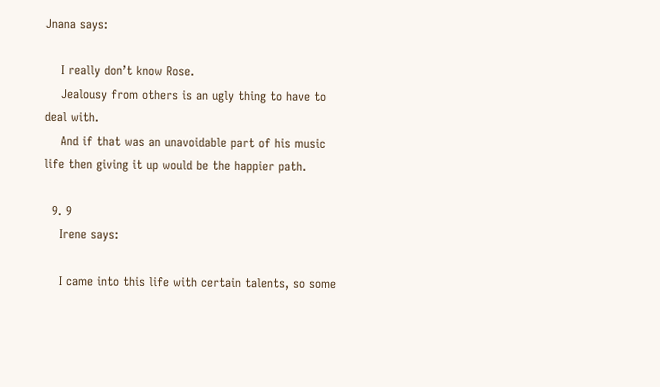Jnana says:

    I really don’t know Rose.
    Jealousy from others is an ugly thing to have to deal with.
    And if that was an unavoidable part of his music life then giving it up would be the happier path.

  9. 9
    Irene says:

    I came into this life with certain talents, so some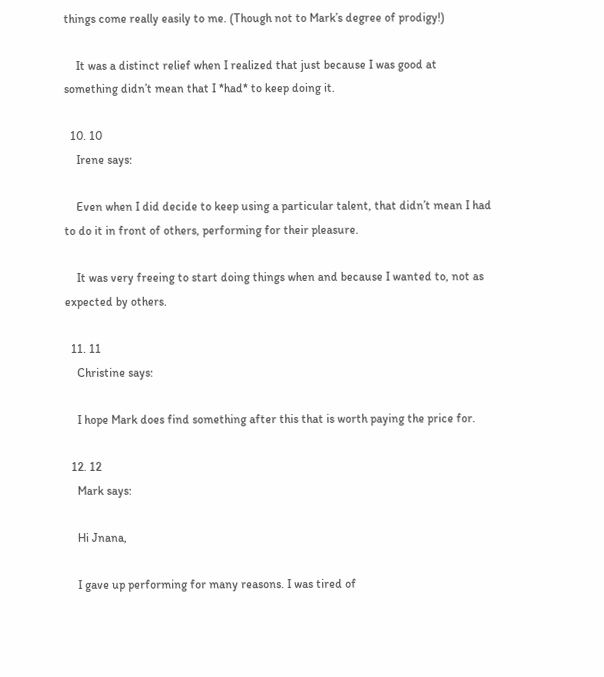things come really easily to me. (Though not to Mark’s degree of prodigy!)

    It was a distinct relief when I realized that just because I was good at something didn’t mean that I *had* to keep doing it.

  10. 10
    Irene says:

    Even when I did decide to keep using a particular talent, that didn’t mean I had to do it in front of others, performing for their pleasure.

    It was very freeing to start doing things when and because I wanted to, not as expected by others.

  11. 11
    Christine says:

    I hope Mark does find something after this that is worth paying the price for.

  12. 12
    Mark says:

    Hi Jnana,

    I gave up performing for many reasons. I was tired of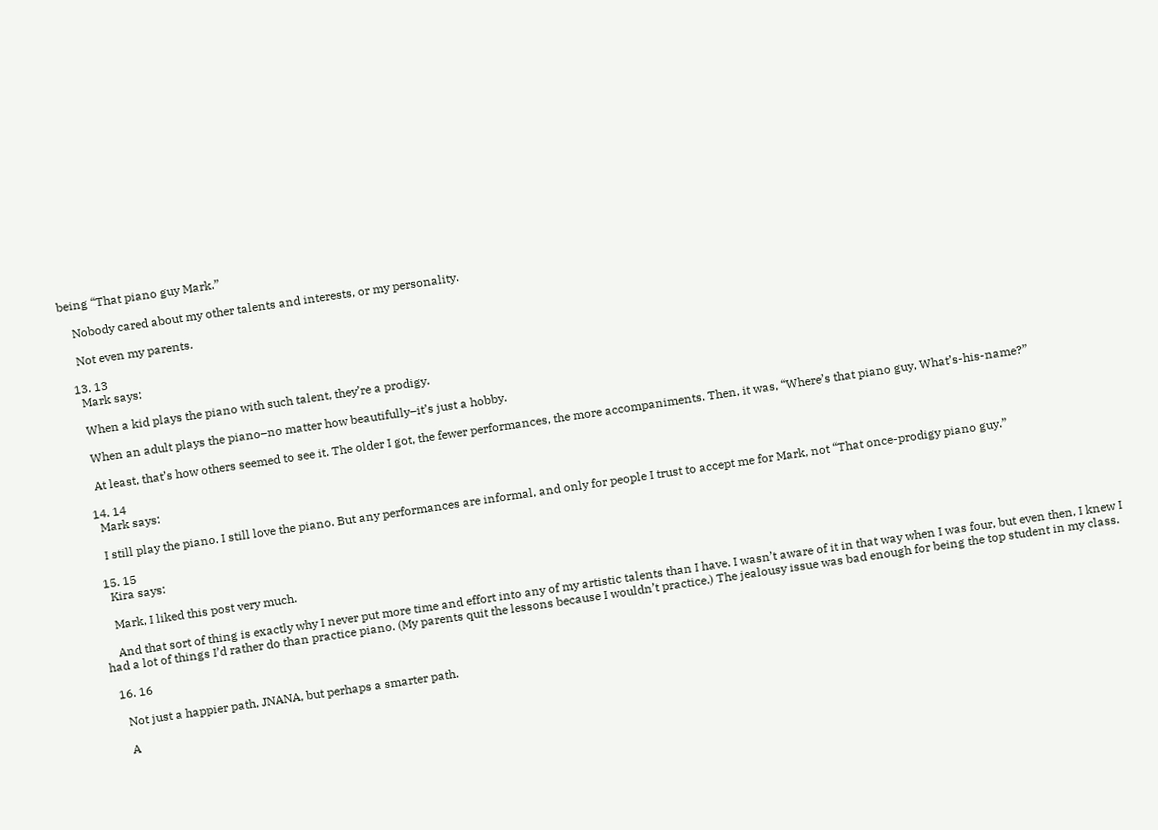being “That piano guy Mark.”

    Nobody cared about my other talents and interests, or my personality.

    Not even my parents.

  13. 13
    Mark says:

    When a kid plays the piano with such talent, they’re a prodigy.

    When an adult plays the piano–no matter how beautifully–it’s just a hobby.

    At least, that’s how others seemed to see it. The older I got, the fewer performances, the more accompaniments. Then, it was, “Where’s that piano guy, What’s-his-name?”

  14. 14
    Mark says:

    I still play the piano. I still love the piano. But any performances are informal, and only for people I trust to accept me for Mark, not “That once-prodigy piano guy.”

  15. 15
    Kira says:

    Mark, I liked this post very much.

    And that sort of thing is exactly why I never put more time and effort into any of my artistic talents than I have. I wasn’t aware of it in that way when I was four, but even then, I knew I had a lot of things I’d rather do than practice piano. (My parents quit the lessons because I wouldn’t practice.) The jealousy issue was bad enough for being the top student in my class.

  16. 16

    Not just a happier path, JNANA, but perhaps a smarter path.

    A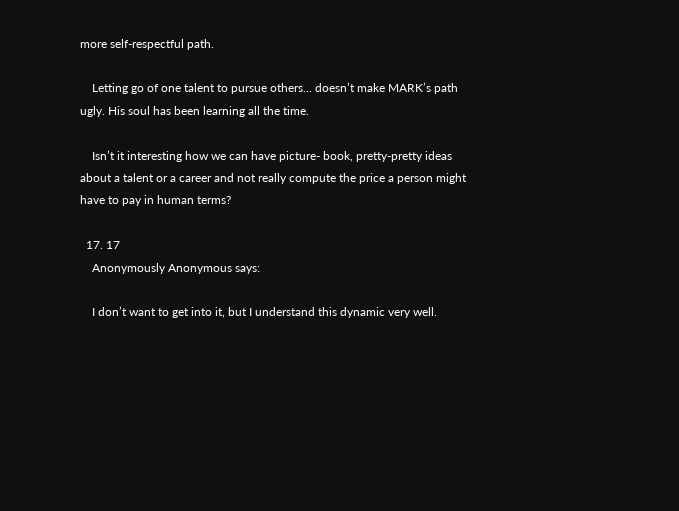more self-respectful path.

    Letting go of one talent to pursue others… doesn’t make MARK’s path ugly. His soul has been learning all the time.

    Isn’t it interesting how we can have picture- book, pretty-pretty ideas about a talent or a career and not really compute the price a person might have to pay in human terms?

  17. 17
    Anonymously Anonymous says:

    I don’t want to get into it, but I understand this dynamic very well.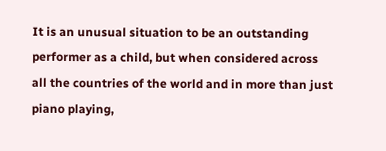It is an unusual situation to be an outstanding performer as a child, but when considered across all the countries of the world and in more than just piano playing,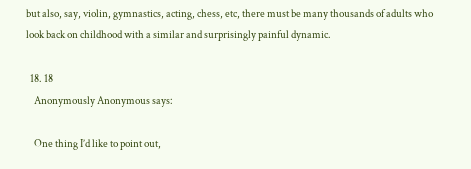but also, say, violin, gymnastics, acting, chess, etc, there must be many thousands of adults who look back on childhood with a similar and surprisingly painful dynamic.

  18. 18
    Anonymously Anonymous says:

    One thing I’d like to point out,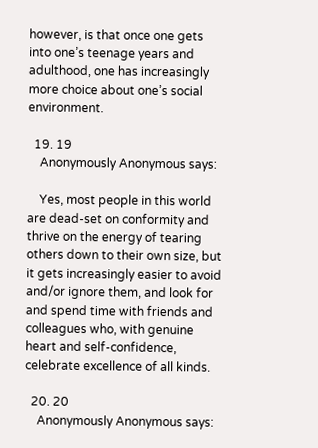however, is that once one gets into one’s teenage years and adulthood, one has increasingly more choice about one’s social environment.

  19. 19
    Anonymously Anonymous says:

    Yes, most people in this world are dead-set on conformity and thrive on the energy of tearing others down to their own size, but it gets increasingly easier to avoid and/or ignore them, and look for and spend time with friends and colleagues who, with genuine heart and self-confidence, celebrate excellence of all kinds.

  20. 20
    Anonymously Anonymous says: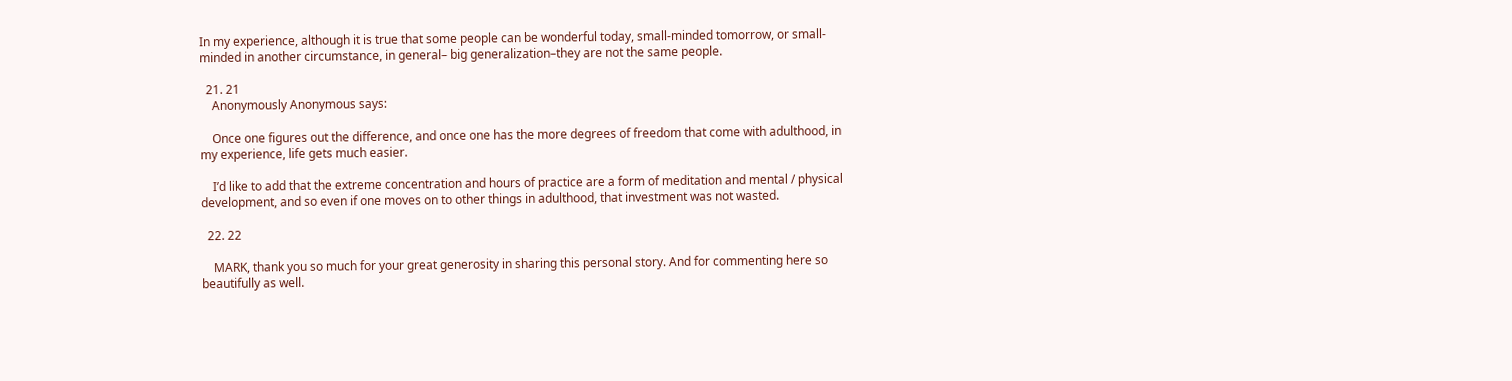In my experience, although it is true that some people can be wonderful today, small-minded tomorrow, or small-minded in another circumstance, in general– big generalization–they are not the same people.

  21. 21
    Anonymously Anonymous says:

    Once one figures out the difference, and once one has the more degrees of freedom that come with adulthood, in my experience, life gets much easier.

    I’d like to add that the extreme concentration and hours of practice are a form of meditation and mental / physical development, and so even if one moves on to other things in adulthood, that investment was not wasted.

  22. 22

    MARK, thank you so much for your great generosity in sharing this personal story. And for commenting here so beautifully as well.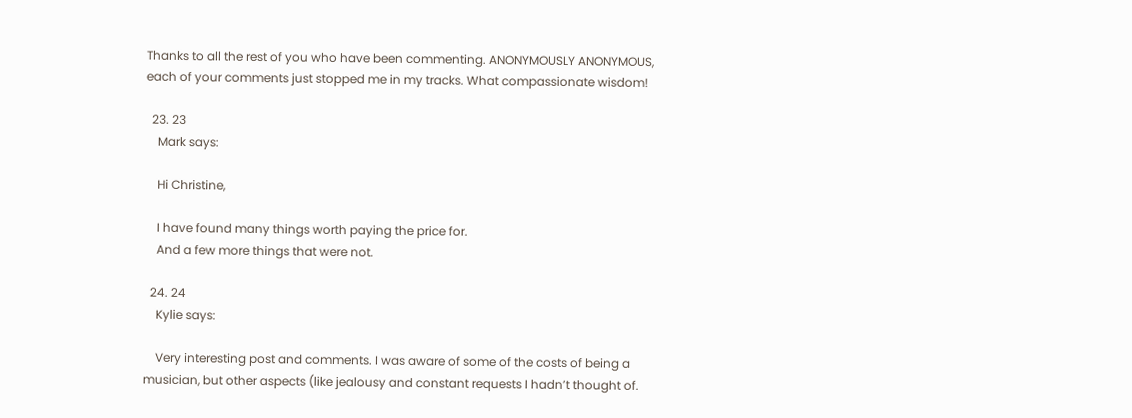Thanks to all the rest of you who have been commenting. ANONYMOUSLY ANONYMOUS, each of your comments just stopped me in my tracks. What compassionate wisdom!

  23. 23
    Mark says:

    Hi Christine,

    I have found many things worth paying the price for.
    And a few more things that were not.

  24. 24
    Kylie says:

    Very interesting post and comments. I was aware of some of the costs of being a musician, but other aspects (like jealousy and constant requests I hadn’t thought of.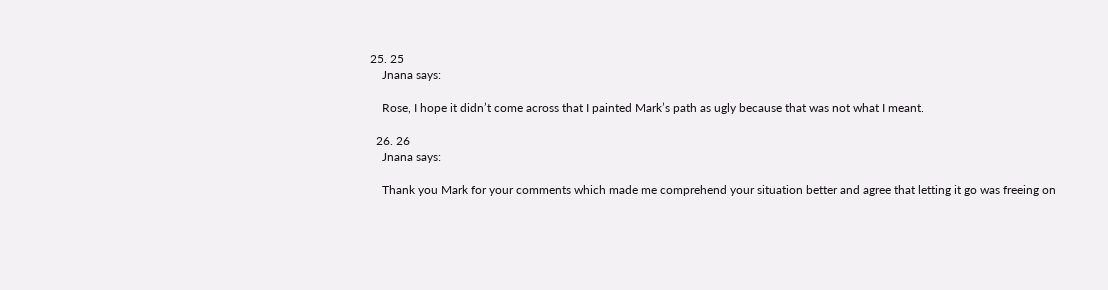25. 25
    Jnana says:

    Rose, I hope it didn’t come across that I painted Mark’s path as ugly because that was not what I meant.

  26. 26
    Jnana says:

    Thank you Mark for your comments which made me comprehend your situation better and agree that letting it go was freeing on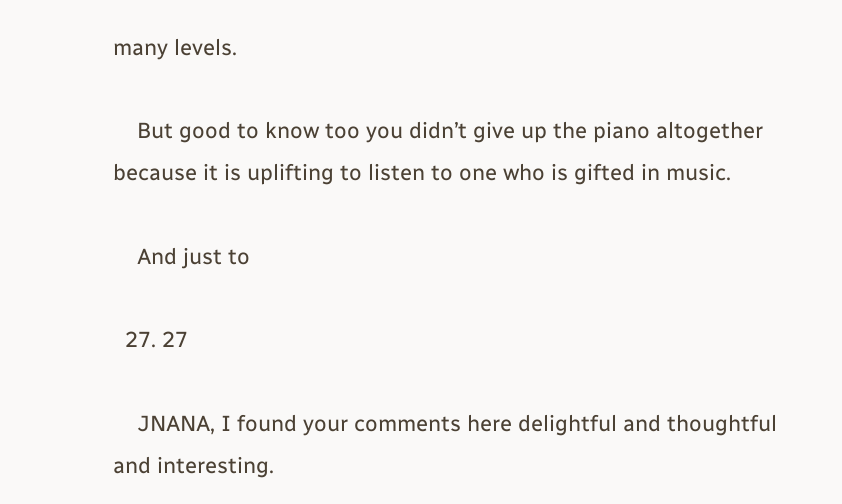many levels.

    But good to know too you didn’t give up the piano altogether because it is uplifting to listen to one who is gifted in music.

    And just to

  27. 27

    JNANA, I found your comments here delightful and thoughtful and interesting.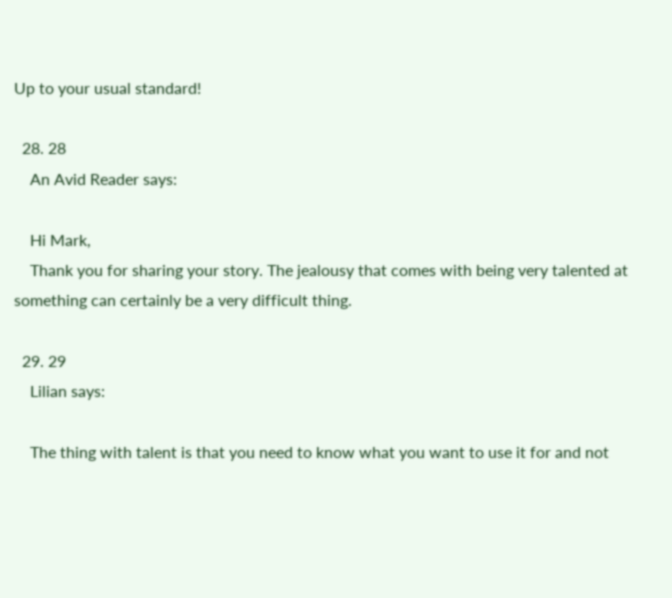Up to your usual standard!

  28. 28
    An Avid Reader says:

    Hi Mark,
    Thank you for sharing your story. The jealousy that comes with being very talented at something can certainly be a very difficult thing.

  29. 29
    Lilian says:

    The thing with talent is that you need to know what you want to use it for and not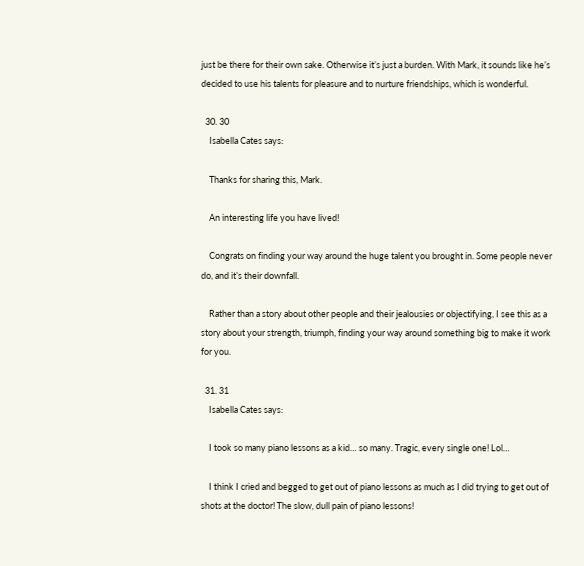just be there for their own sake. Otherwise it’s just a burden. With Mark, it sounds like he’s decided to use his talents for pleasure and to nurture friendships, which is wonderful.

  30. 30
    Isabella Cates says:

    Thanks for sharing this, Mark.

    An interesting life you have lived!

    Congrats on finding your way around the huge talent you brought in. Some people never do, and it’s their downfall.

    Rather than a story about other people and their jealousies or objectifying, I see this as a story about your strength, triumph, finding your way around something big to make it work for you.

  31. 31
    Isabella Cates says:

    I took so many piano lessons as a kid… so many. Tragic, every single one! Lol…

    I think I cried and begged to get out of piano lessons as much as I did trying to get out of shots at the doctor! The slow, dull pain of piano lessons!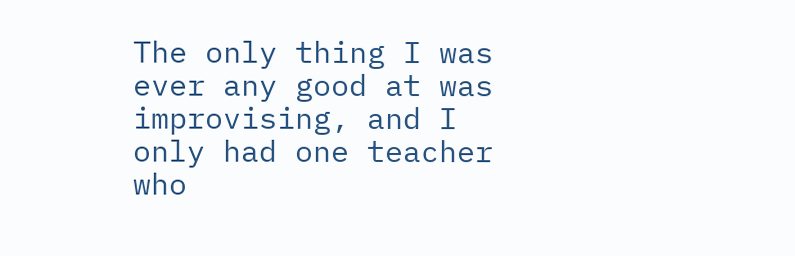The only thing I was ever any good at was improvising, and I only had one teacher who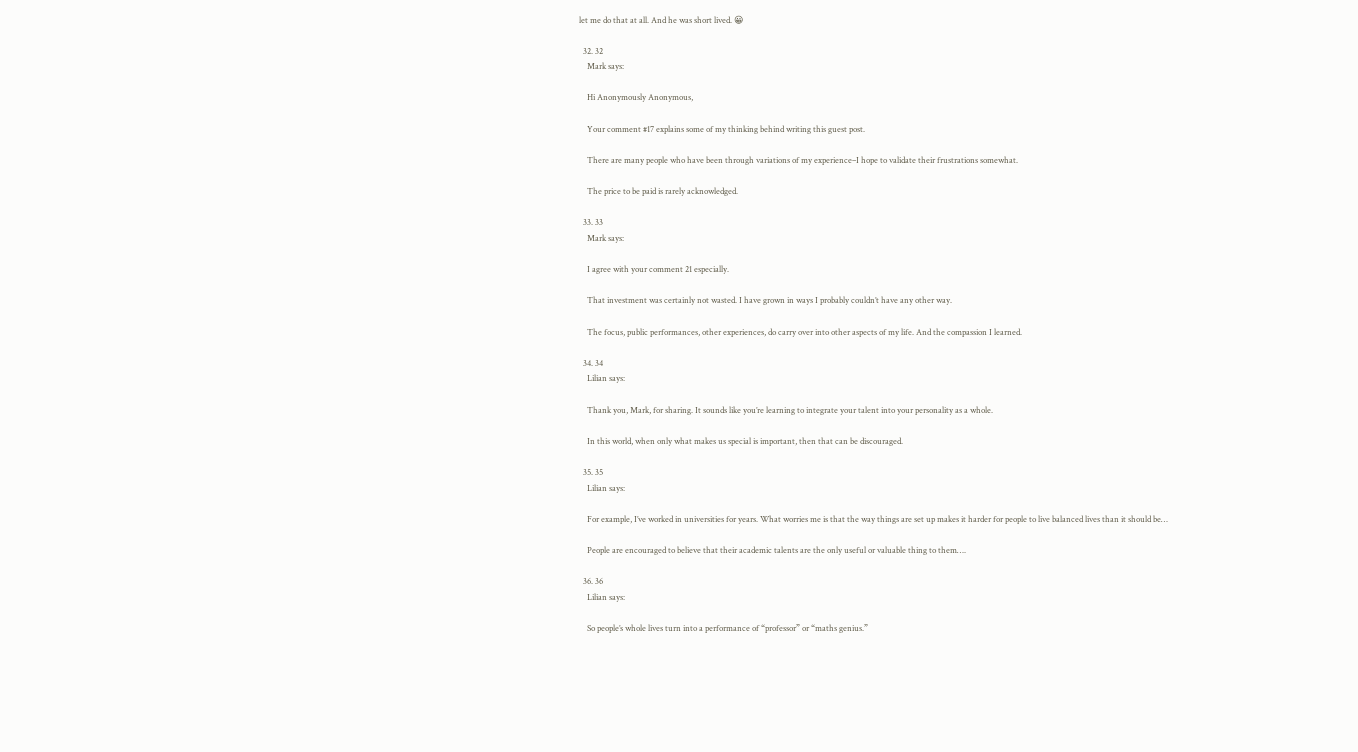let me do that at all. And he was short lived. 😀

  32. 32
    Mark says:

    Hi Anonymously Anonymous,

    Your comment #17 explains some of my thinking behind writing this guest post.

    There are many people who have been through variations of my experience–I hope to validate their frustrations somewhat.

    The price to be paid is rarely acknowledged.

  33. 33
    Mark says:

    I agree with your comment 21 especially.

    That investment was certainly not wasted. I have grown in ways I probably couldn’t have any other way.

    The focus, public performances, other experiences, do carry over into other aspects of my life. And the compassion I learned.

  34. 34
    Lilian says:

    Thank you, Mark, for sharing. It sounds like you’re learning to integrate your talent into your personality as a whole.

    In this world, when only what makes us special is important, then that can be discouraged.

  35. 35
    Lilian says:

    For example, I’ve worked in universities for years. What worries me is that the way things are set up makes it harder for people to live balanced lives than it should be…

    People are encouraged to believe that their academic talents are the only useful or valuable thing to them….

  36. 36
    Lilian says:

    So people’s whole lives turn into a performance of “professor” or “maths genius.”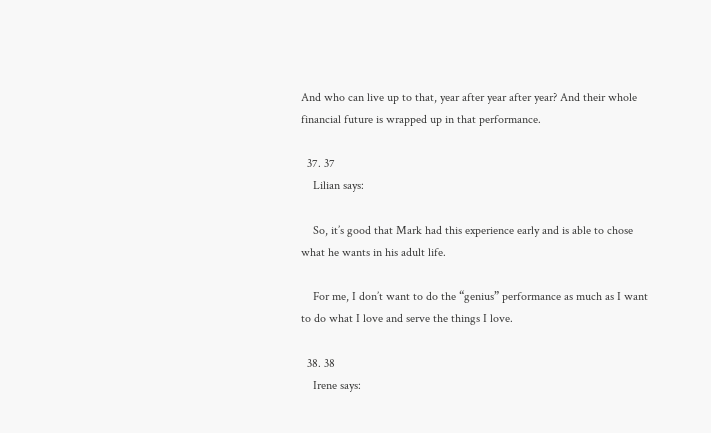And who can live up to that, year after year after year? And their whole financial future is wrapped up in that performance.

  37. 37
    Lilian says:

    So, it’s good that Mark had this experience early and is able to chose what he wants in his adult life.

    For me, I don’t want to do the “genius” performance as much as I want to do what I love and serve the things I love.

  38. 38
    Irene says: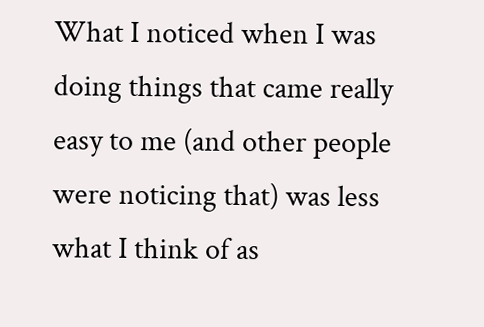What I noticed when I was doing things that came really easy to me (and other people were noticing that) was less what I think of as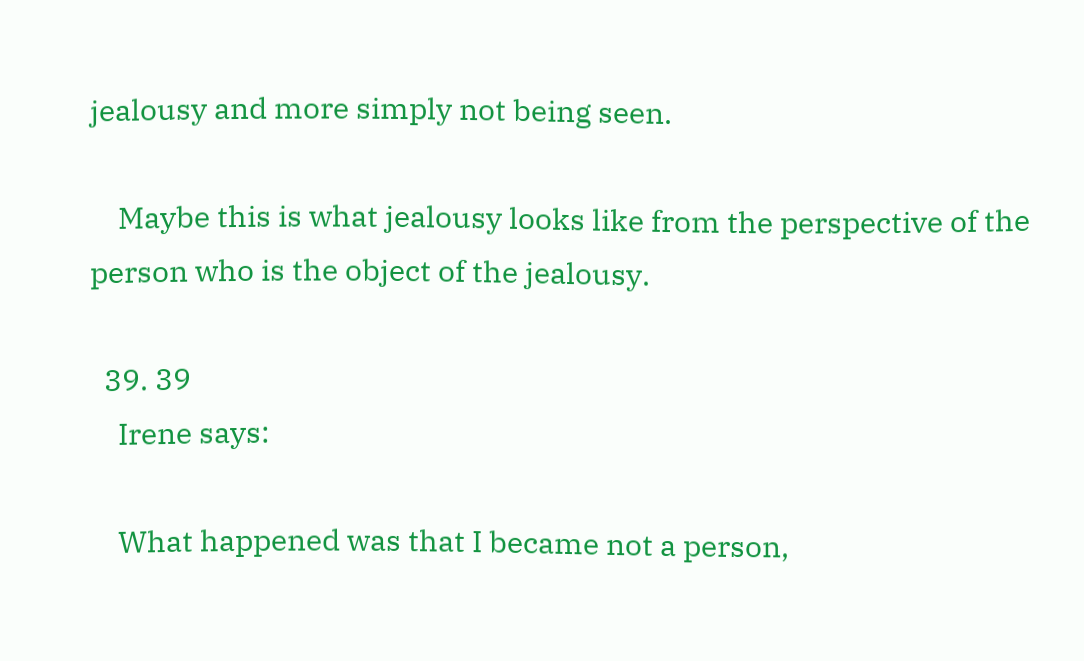jealousy and more simply not being seen.

    Maybe this is what jealousy looks like from the perspective of the person who is the object of the jealousy.

  39. 39
    Irene says:

    What happened was that I became not a person,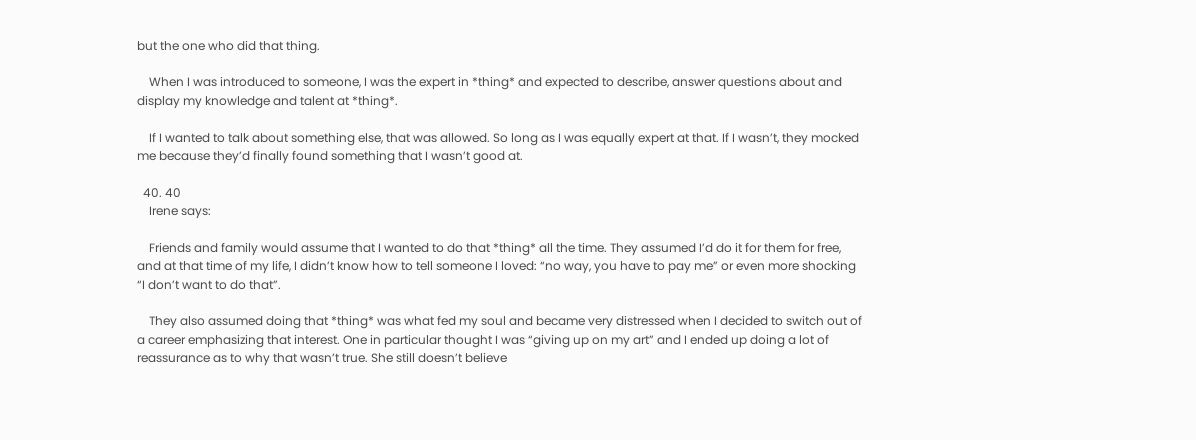but the one who did that thing.

    When I was introduced to someone, I was the expert in *thing* and expected to describe, answer questions about and display my knowledge and talent at *thing*.

    If I wanted to talk about something else, that was allowed. So long as I was equally expert at that. If I wasn’t, they mocked me because they’d finally found something that I wasn’t good at.

  40. 40
    Irene says:

    Friends and family would assume that I wanted to do that *thing* all the time. They assumed I’d do it for them for free, and at that time of my life, I didn’t know how to tell someone I loved: “no way, you have to pay me” or even more shocking “I don’t want to do that”.

    They also assumed doing that *thing* was what fed my soul and became very distressed when I decided to switch out of a career emphasizing that interest. One in particular thought I was “giving up on my art” and I ended up doing a lot of reassurance as to why that wasn’t true. She still doesn’t believe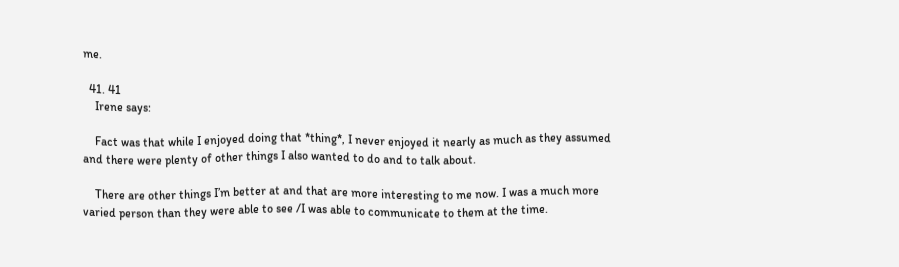me.

  41. 41
    Irene says:

    Fact was that while I enjoyed doing that *thing*, I never enjoyed it nearly as much as they assumed and there were plenty of other things I also wanted to do and to talk about.

    There are other things I’m better at and that are more interesting to me now. I was a much more varied person than they were able to see /I was able to communicate to them at the time.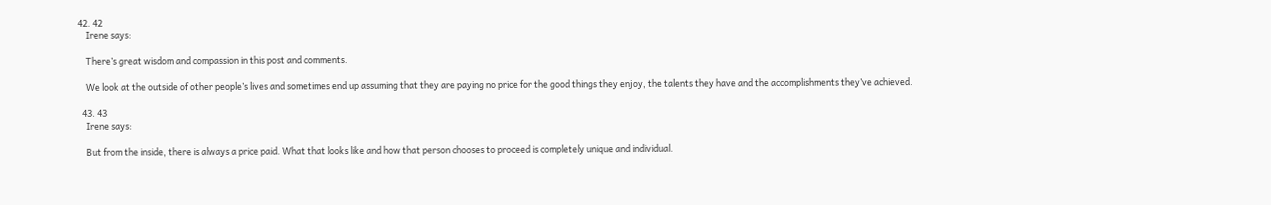42. 42
    Irene says:

    There’s great wisdom and compassion in this post and comments.

    We look at the outside of other people’s lives and sometimes end up assuming that they are paying no price for the good things they enjoy, the talents they have and the accomplishments they’ve achieved.

  43. 43
    Irene says:

    But from the inside, there is always a price paid. What that looks like and how that person chooses to proceed is completely unique and individual.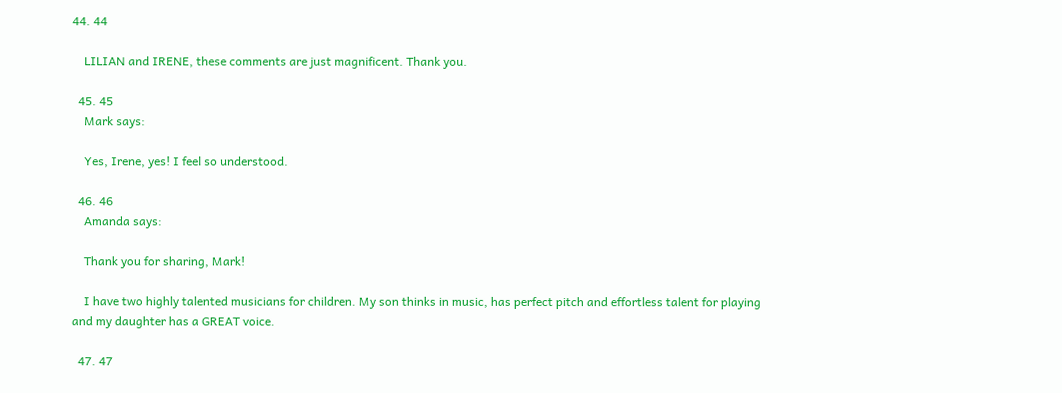44. 44

    LILIAN and IRENE, these comments are just magnificent. Thank you.

  45. 45
    Mark says:

    Yes, Irene, yes! I feel so understood.

  46. 46
    Amanda says:

    Thank you for sharing, Mark!

    I have two highly talented musicians for children. My son thinks in music, has perfect pitch and effortless talent for playing and my daughter has a GREAT voice.

  47. 47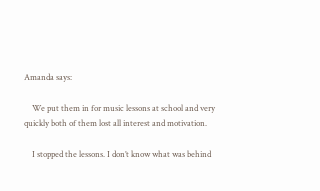Amanda says:

    We put them in for music lessons at school and very quickly both of them lost all interest and motivation.

    I stopped the lessons. I don’t know what was behind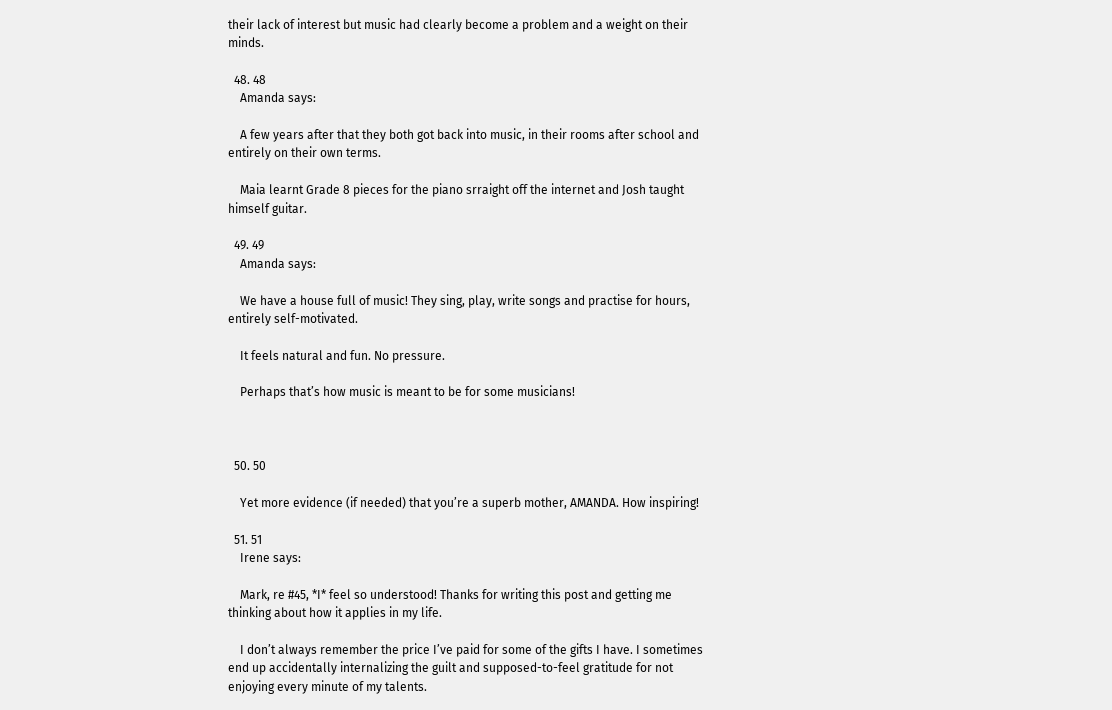their lack of interest but music had clearly become a problem and a weight on their minds.

  48. 48
    Amanda says:

    A few years after that they both got back into music, in their rooms after school and entirely on their own terms.

    Maia learnt Grade 8 pieces for the piano srraight off the internet and Josh taught himself guitar.

  49. 49
    Amanda says:

    We have a house full of music! They sing, play, write songs and practise for hours, entirely self-motivated.

    It feels natural and fun. No pressure.

    Perhaps that’s how music is meant to be for some musicians!



  50. 50

    Yet more evidence (if needed) that you’re a superb mother, AMANDA. How inspiring!

  51. 51
    Irene says:

    Mark, re #45, *I* feel so understood! Thanks for writing this post and getting me thinking about how it applies in my life.

    I don’t always remember the price I’ve paid for some of the gifts I have. I sometimes end up accidentally internalizing the guilt and supposed-to-feel gratitude for not enjoying every minute of my talents.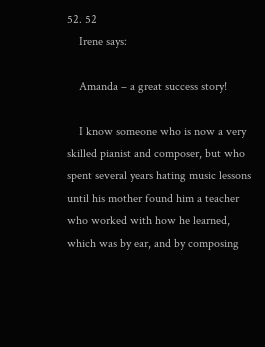52. 52
    Irene says:

    Amanda – a great success story!

    I know someone who is now a very skilled pianist and composer, but who spent several years hating music lessons until his mother found him a teacher who worked with how he learned, which was by ear, and by composing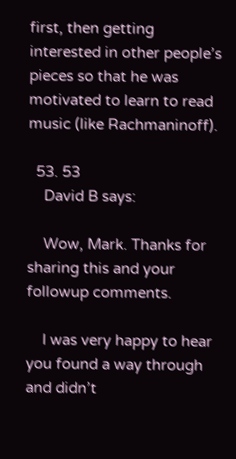first, then getting interested in other people’s pieces so that he was motivated to learn to read music (like Rachmaninoff).

  53. 53
    David B says:

    Wow, Mark. Thanks for sharing this and your followup comments.

    I was very happy to hear you found a way through and didn’t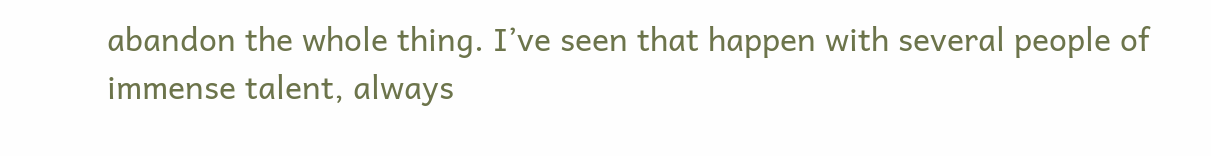abandon the whole thing. I’ve seen that happen with several people of immense talent, always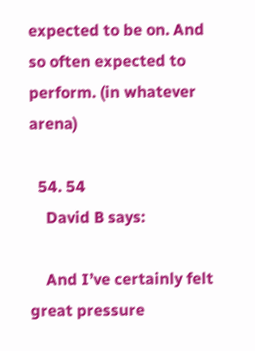expected to be on. And so often expected to perform. (in whatever arena)

  54. 54
    David B says:

    And I’ve certainly felt great pressure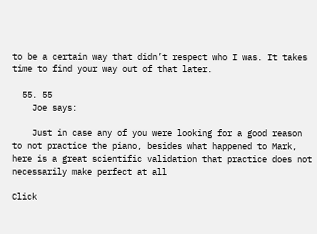to be a certain way that didn’t respect who I was. It takes time to find your way out of that later.

  55. 55
    Joe says:

    Just in case any of you were looking for a good reason to not practice the piano, besides what happened to Mark, here is a great scientific validation that practice does not necessarily make perfect at all

Click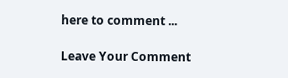here to comment ...

Leave Your Comment